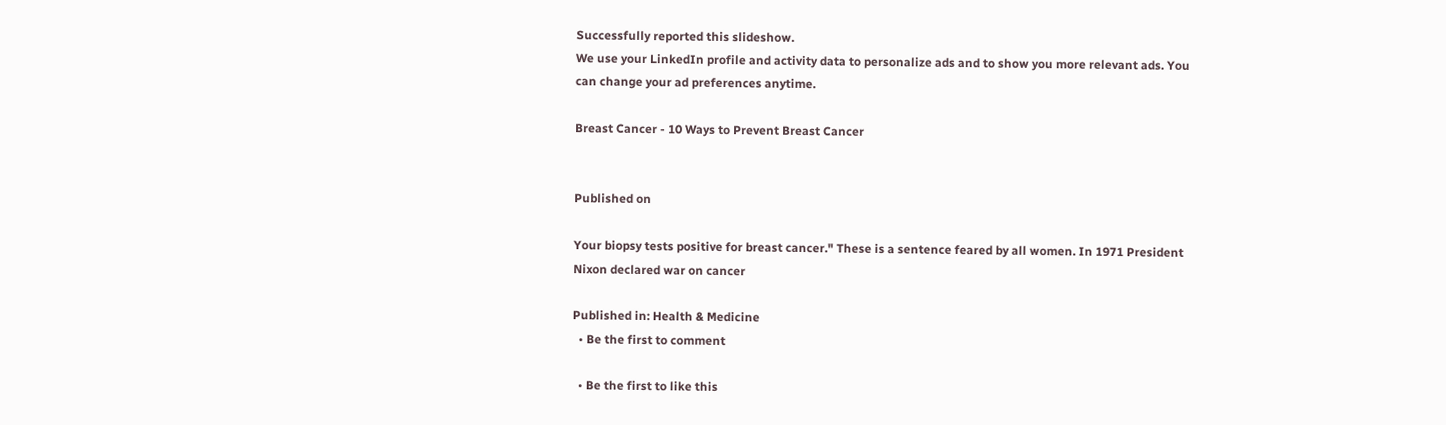Successfully reported this slideshow.
We use your LinkedIn profile and activity data to personalize ads and to show you more relevant ads. You can change your ad preferences anytime.

Breast Cancer - 10 Ways to Prevent Breast Cancer


Published on

Your biopsy tests positive for breast cancer." These is a sentence feared by all women. In 1971 President Nixon declared war on cancer

Published in: Health & Medicine
  • Be the first to comment

  • Be the first to like this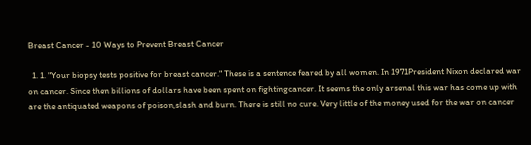Breast Cancer - 10 Ways to Prevent Breast Cancer

  1. 1. "Your biopsy tests positive for breast cancer." These is a sentence feared by all women. In 1971President Nixon declared war on cancer. Since then billions of dollars have been spent on fightingcancer. It seems the only arsenal this war has come up with are the antiquated weapons of poison,slash and burn. There is still no cure. Very little of the money used for the war on cancer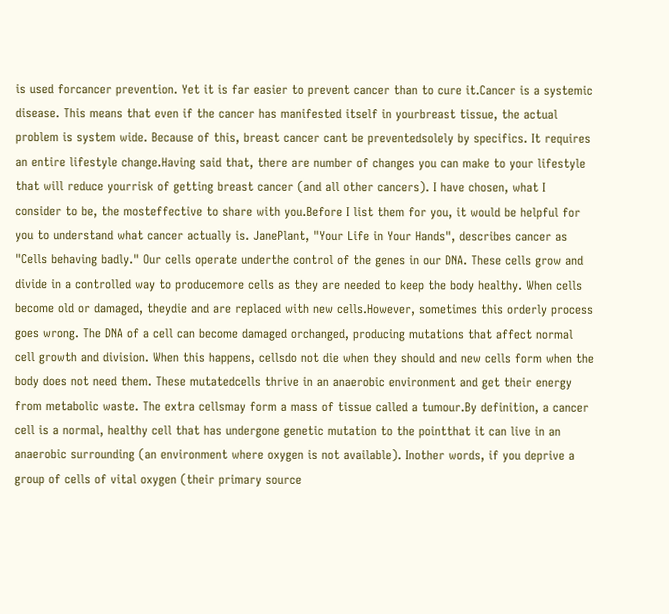is used forcancer prevention. Yet it is far easier to prevent cancer than to cure it.Cancer is a systemic disease. This means that even if the cancer has manifested itself in yourbreast tissue, the actual problem is system wide. Because of this, breast cancer cant be preventedsolely by specifics. It requires an entire lifestyle change.Having said that, there are number of changes you can make to your lifestyle that will reduce yourrisk of getting breast cancer (and all other cancers). I have chosen, what I consider to be, the mosteffective to share with you.Before I list them for you, it would be helpful for you to understand what cancer actually is. JanePlant, "Your Life in Your Hands", describes cancer as "Cells behaving badly." Our cells operate underthe control of the genes in our DNA. These cells grow and divide in a controlled way to producemore cells as they are needed to keep the body healthy. When cells become old or damaged, theydie and are replaced with new cells.However, sometimes this orderly process goes wrong. The DNA of a cell can become damaged orchanged, producing mutations that affect normal cell growth and division. When this happens, cellsdo not die when they should and new cells form when the body does not need them. These mutatedcells thrive in an anaerobic environment and get their energy from metabolic waste. The extra cellsmay form a mass of tissue called a tumour.By definition, a cancer cell is a normal, healthy cell that has undergone genetic mutation to the pointthat it can live in an anaerobic surrounding (an environment where oxygen is not available). Inother words, if you deprive a group of cells of vital oxygen (their primary source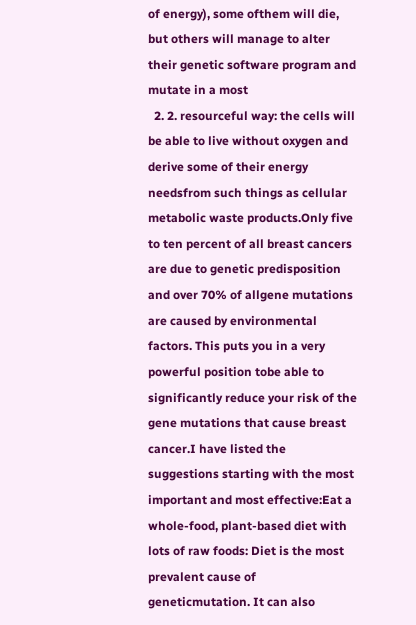of energy), some ofthem will die, but others will manage to alter their genetic software program and mutate in a most
  2. 2. resourceful way: the cells will be able to live without oxygen and derive some of their energy needsfrom such things as cellular metabolic waste products.Only five to ten percent of all breast cancers are due to genetic predisposition and over 70% of allgene mutations are caused by environmental factors. This puts you in a very powerful position tobe able to significantly reduce your risk of the gene mutations that cause breast cancer.I have listed the suggestions starting with the most important and most effective:Eat a whole-food, plant-based diet with lots of raw foods: Diet is the most prevalent cause of geneticmutation. It can also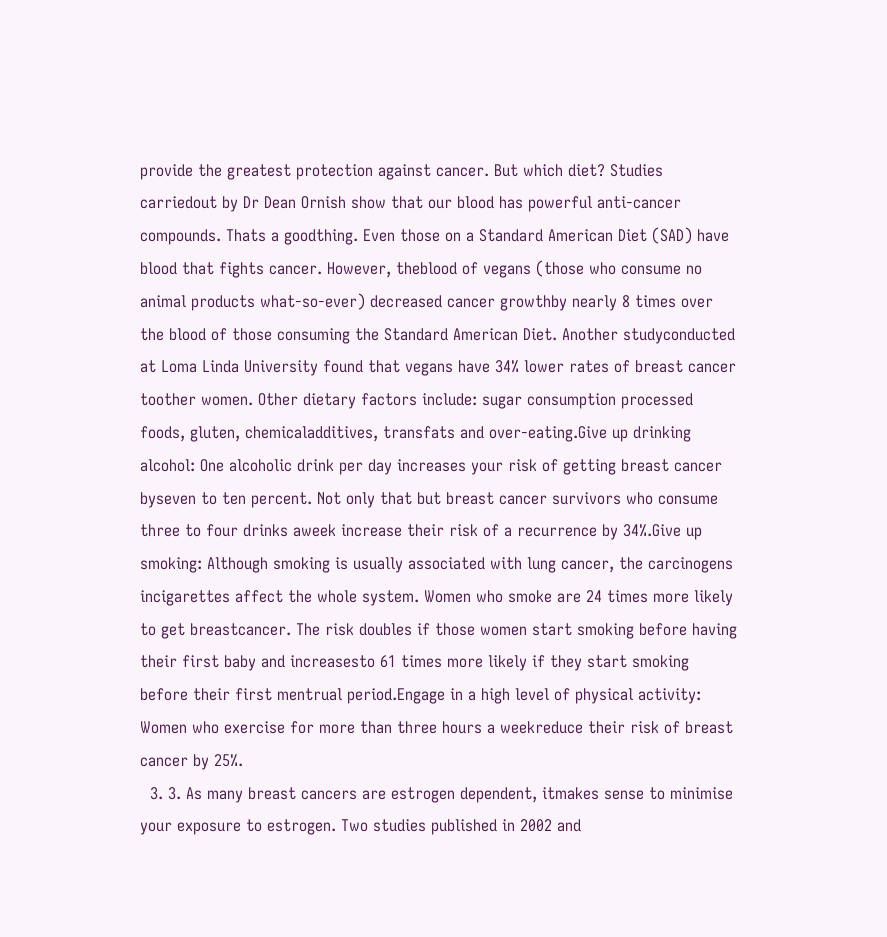provide the greatest protection against cancer. But which diet? Studies carriedout by Dr Dean Ornish show that our blood has powerful anti-cancer compounds. Thats a goodthing. Even those on a Standard American Diet (SAD) have blood that fights cancer. However, theblood of vegans (those who consume no animal products what-so-ever) decreased cancer growthby nearly 8 times over the blood of those consuming the Standard American Diet. Another studyconducted at Loma Linda University found that vegans have 34% lower rates of breast cancer toother women. Other dietary factors include: sugar consumption processed foods, gluten, chemicaladditives, transfats and over-eating.Give up drinking alcohol: One alcoholic drink per day increases your risk of getting breast cancer byseven to ten percent. Not only that but breast cancer survivors who consume three to four drinks aweek increase their risk of a recurrence by 34%.Give up smoking: Although smoking is usually associated with lung cancer, the carcinogens incigarettes affect the whole system. Women who smoke are 24 times more likely to get breastcancer. The risk doubles if those women start smoking before having their first baby and increasesto 61 times more likely if they start smoking before their first mentrual period.Engage in a high level of physical activity: Women who exercise for more than three hours a weekreduce their risk of breast cancer by 25%.
  3. 3. As many breast cancers are estrogen dependent, itmakes sense to minimise your exposure to estrogen. Two studies published in 2002 and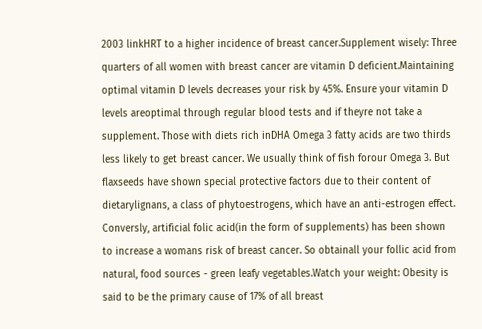2003 linkHRT to a higher incidence of breast cancer.Supplement wisely: Three quarters of all women with breast cancer are vitamin D deficient.Maintaining optimal vitamin D levels decreases your risk by 45%. Ensure your vitamin D levels areoptimal through regular blood tests and if theyre not take a supplement. Those with diets rich inDHA Omega 3 fatty acids are two thirds less likely to get breast cancer. We usually think of fish forour Omega 3. But flaxseeds have shown special protective factors due to their content of dietarylignans, a class of phytoestrogens, which have an anti-estrogen effect. Conversly, artificial folic acid(in the form of supplements) has been shown to increase a womans risk of breast cancer. So obtainall your follic acid from natural, food sources - green leafy vegetables.Watch your weight: Obesity is said to be the primary cause of 17% of all breast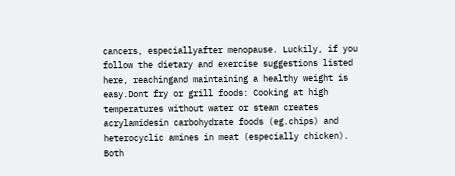cancers, especiallyafter menopause. Luckily, if you follow the dietary and exercise suggestions listed here, reachingand maintaining a healthy weight is easy.Dont fry or grill foods: Cooking at high temperatures without water or steam creates acrylamidesin carbohydrate foods (eg.chips) and heterocyclic amines in meat (especially chicken). Both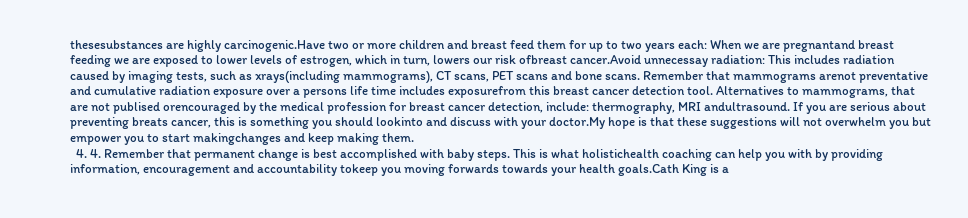thesesubstances are highly carcinogenic.Have two or more children and breast feed them for up to two years each: When we are pregnantand breast feeding we are exposed to lower levels of estrogen, which in turn, lowers our risk ofbreast cancer.Avoid unnecessay radiation: This includes radiation caused by imaging tests, such as xrays(including mammograms), CT scans, PET scans and bone scans. Remember that mammograms arenot preventative and cumulative radiation exposure over a persons life time includes exposurefrom this breast cancer detection tool. Alternatives to mammograms, that are not publised orencouraged by the medical profession for breast cancer detection, include: thermography, MRI andultrasound. If you are serious about preventing breats cancer, this is something you should lookinto and discuss with your doctor.My hope is that these suggestions will not overwhelm you but empower you to start makingchanges and keep making them.
  4. 4. Remember that permanent change is best accomplished with baby steps. This is what holistichealth coaching can help you with by providing information, encouragement and accountability tokeep you moving forwards towards your health goals.Cath King is a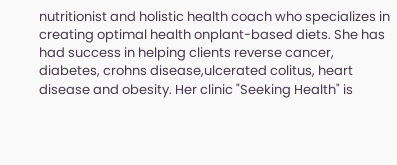nutritionist and holistic health coach who specializes in creating optimal health onplant-based diets. She has had success in helping clients reverse cancer, diabetes, crohns disease,ulcerated colitus, heart disease and obesity. Her clinic "Seeking Health" is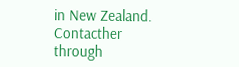in New Zealand. Contacther through